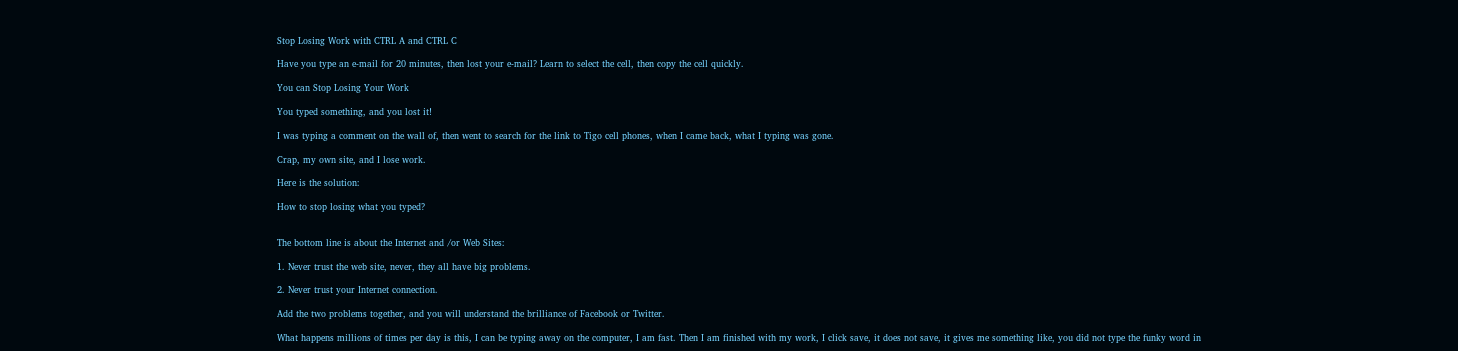Stop Losing Work with CTRL A and CTRL C

Have you type an e-mail for 20 minutes, then lost your e-mail? Learn to select the cell, then copy the cell quickly.

You can Stop Losing Your Work

You typed something, and you lost it!

I was typing a comment on the wall of, then went to search for the link to Tigo cell phones, when I came back, what I typing was gone.

Crap, my own site, and I lose work.

Here is the solution:

How to stop losing what you typed?


The bottom line is about the Internet and /or Web Sites:

1. Never trust the web site, never, they all have big problems.

2. Never trust your Internet connection.

Add the two problems together, and you will understand the brilliance of Facebook or Twitter.

What happens millions of times per day is this, I can be typing away on the computer, I am fast. Then I am finished with my work, I click save, it does not save, it gives me something like, you did not type the funky word in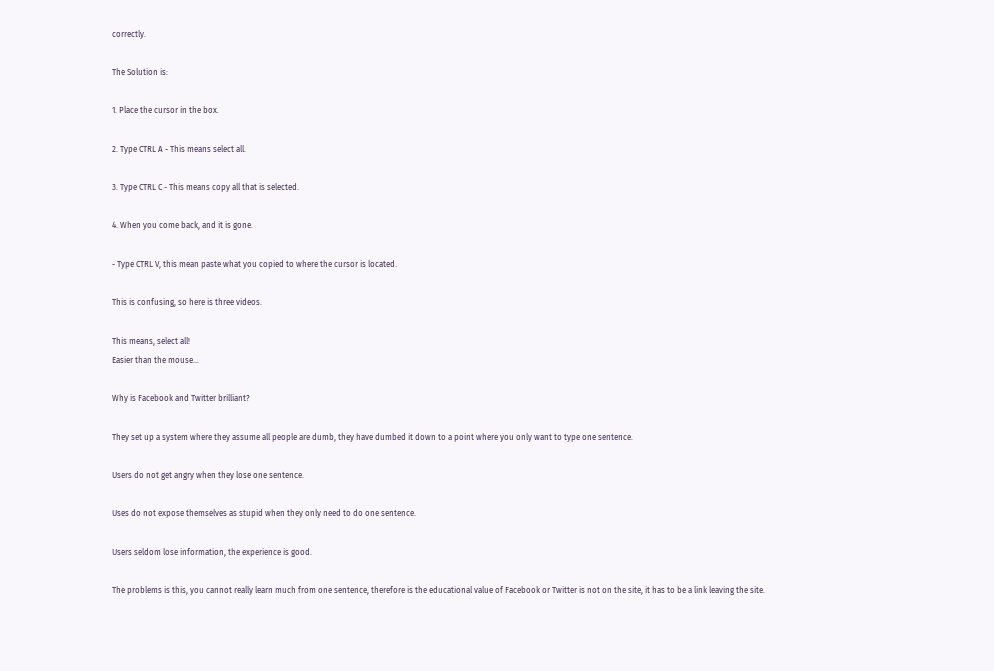correctly.

The Solution is:

1. Place the cursor in the box.

2. Type CTRL A - This means select all.

3. Type CTRL C - This means copy all that is selected.

4. When you come back, and it is gone.

- Type CTRL V, this mean paste what you copied to where the cursor is located.

This is confusing, so here is three videos.

This means, select all!
Easier than the mouse...

Why is Facebook and Twitter brilliant?

They set up a system where they assume all people are dumb, they have dumbed it down to a point where you only want to type one sentence.

Users do not get angry when they lose one sentence.

Uses do not expose themselves as stupid when they only need to do one sentence.

Users seldom lose information, the experience is good.

The problems is this, you cannot really learn much from one sentence, therefore is the educational value of Facebook or Twitter is not on the site, it has to be a link leaving the site.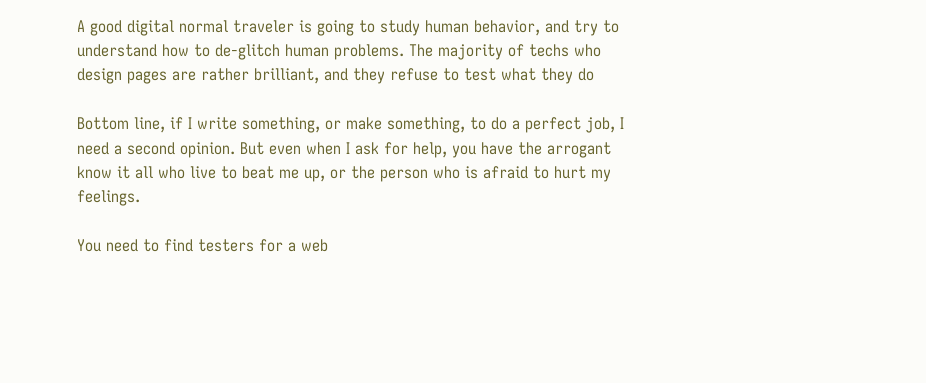A good digital normal traveler is going to study human behavior, and try to understand how to de-glitch human problems. The majority of techs who design pages are rather brilliant, and they refuse to test what they do

Bottom line, if I write something, or make something, to do a perfect job, I need a second opinion. But even when I ask for help, you have the arrogant know it all who live to beat me up, or the person who is afraid to hurt my feelings.

You need to find testers for a web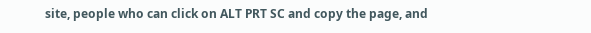site, people who can click on ALT PRT SC and copy the page, and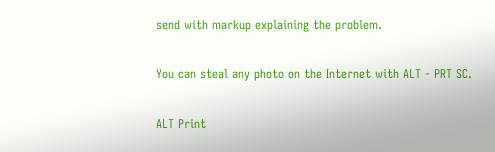send with markup explaining the problem.

You can steal any photo on the Internet with ALT - PRT SC.

ALT Print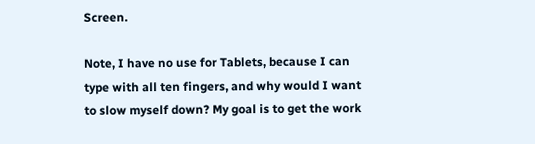Screen.

Note, I have no use for Tablets, because I can type with all ten fingers, and why would I want to slow myself down? My goal is to get the work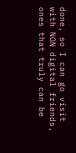done, so I can go visit with NON digital friends, ones that truly can be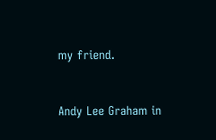my friend.


Andy Lee Graham in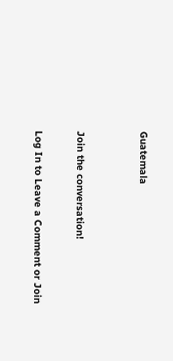Guatemala


Join the conversation!

Log In to Leave a Comment or Join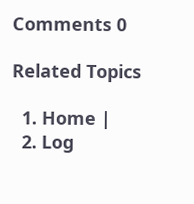Comments 0

Related Topics

  1. Home |
  2. Log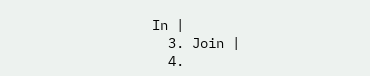In |
  3. Join |
  4.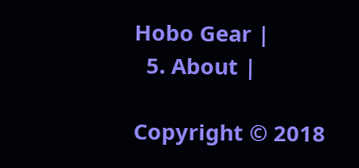Hobo Gear |
  5. About |

Copyright © 2018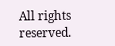All rights reserved.